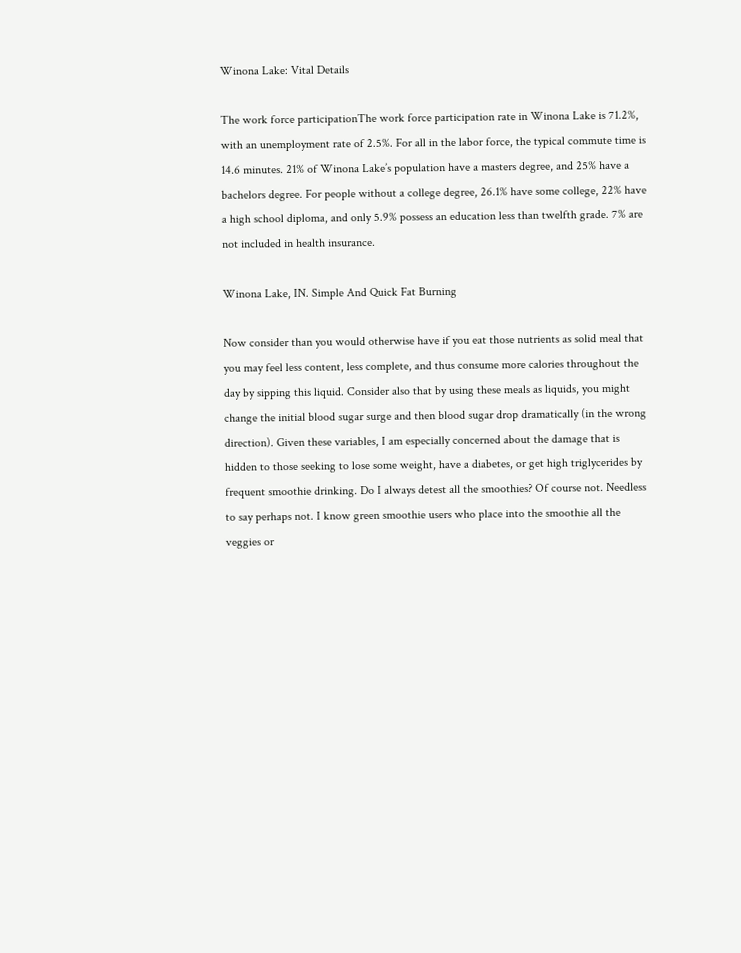Winona Lake: Vital Details

The work force participationThe work force participation rate in Winona Lake is 71.2%, with an unemployment rate of 2.5%. For all in the labor force, the typical commute time is 14.6 minutes. 21% of Winona Lake’s population have a masters degree, and 25% have a bachelors degree. For people without a college degree, 26.1% have some college, 22% have a high school diploma, and only 5.9% possess an education less than twelfth grade. 7% are not included in health insurance.

Winona Lake, IN. Simple And Quick Fat Burning

Now consider than you would otherwise have if you eat those nutrients as solid meal that you may feel less content, less complete, and thus consume more calories throughout the day by sipping this liquid. Consider also that by using these meals as liquids, you might change the initial blood sugar surge and then blood sugar drop dramatically (in the wrong direction). Given these variables, I am especially concerned about the damage that is hidden to those seeking to lose some weight, have a diabetes, or get high triglycerides by frequent smoothie drinking. Do I always detest all the smoothies? Of course not. Needless to say perhaps not. I know green smoothie users who place into the smoothie all the veggies or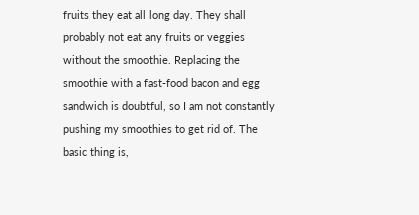fruits they eat all long day. They shall probably not eat any fruits or veggies without the smoothie. Replacing the smoothie with a fast-food bacon and egg sandwich is doubtful, so I am not constantly pushing my smoothies to get rid of. The basic thing is,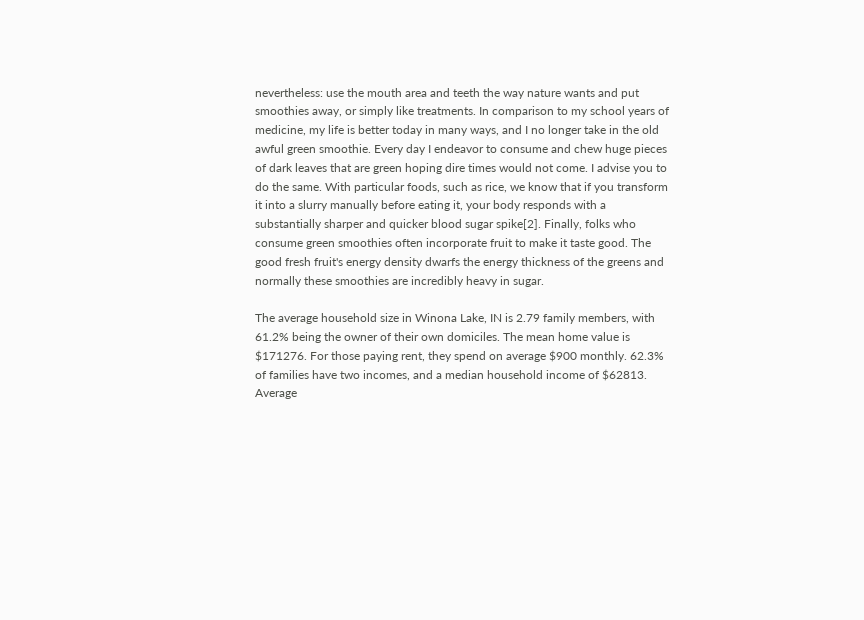nevertheless: use the mouth area and teeth the way nature wants and put smoothies away, or simply like treatments. In comparison to my school years of medicine, my life is better today in many ways, and I no longer take in the old awful green smoothie. Every day I endeavor to consume and chew huge pieces of dark leaves that are green hoping dire times would not come. I advise you to do the same. With particular foods, such as rice, we know that if you transform it into a slurry manually before eating it, your body responds with a substantially sharper and quicker blood sugar spike[2]. Finally, folks who consume green smoothies often incorporate fruit to make it taste good. The good fresh fruit's energy density dwarfs the energy thickness of the greens and normally these smoothies are incredibly heavy in sugar.

The average household size in Winona Lake, IN is 2.79 family members, with 61.2% being the owner of their own domiciles. The mean home value is $171276. For those paying rent, they spend on average $900 monthly. 62.3% of families have two incomes, and a median household income of $62813. Average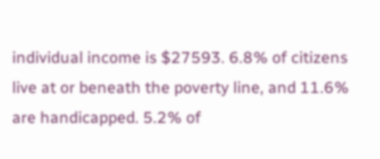individual income is $27593. 6.8% of citizens live at or beneath the poverty line, and 11.6% are handicapped. 5.2% of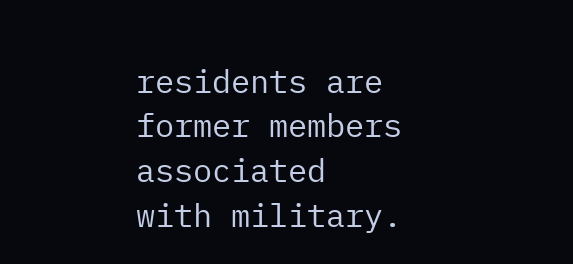residents are former members associated with military.